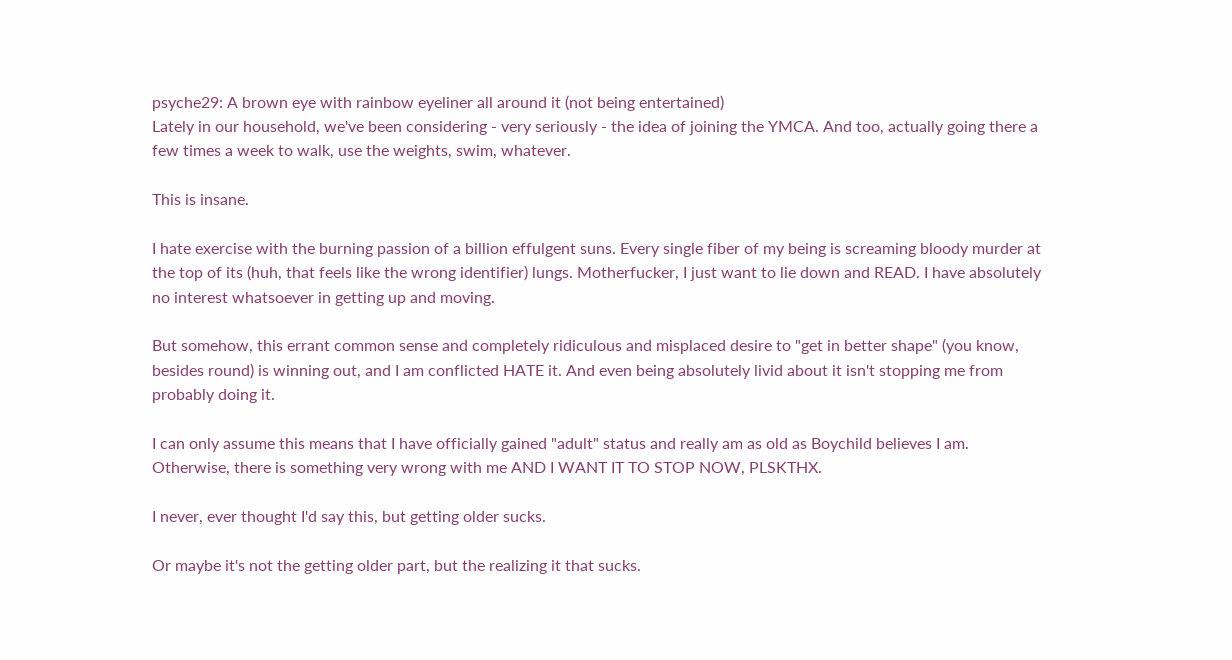psyche29: A brown eye with rainbow eyeliner all around it (not being entertained)
Lately in our household, we've been considering - very seriously - the idea of joining the YMCA. And too, actually going there a few times a week to walk, use the weights, swim, whatever.

This is insane.

I hate exercise with the burning passion of a billion effulgent suns. Every single fiber of my being is screaming bloody murder at the top of its (huh, that feels like the wrong identifier) lungs. Motherfucker, I just want to lie down and READ. I have absolutely no interest whatsoever in getting up and moving.

But somehow, this errant common sense and completely ridiculous and misplaced desire to "get in better shape" (you know, besides round) is winning out, and I am conflicted HATE it. And even being absolutely livid about it isn't stopping me from probably doing it.

I can only assume this means that I have officially gained "adult" status and really am as old as Boychild believes I am. Otherwise, there is something very wrong with me AND I WANT IT TO STOP NOW, PLSKTHX.

I never, ever thought I'd say this, but getting older sucks.

Or maybe it's not the getting older part, but the realizing it that sucks.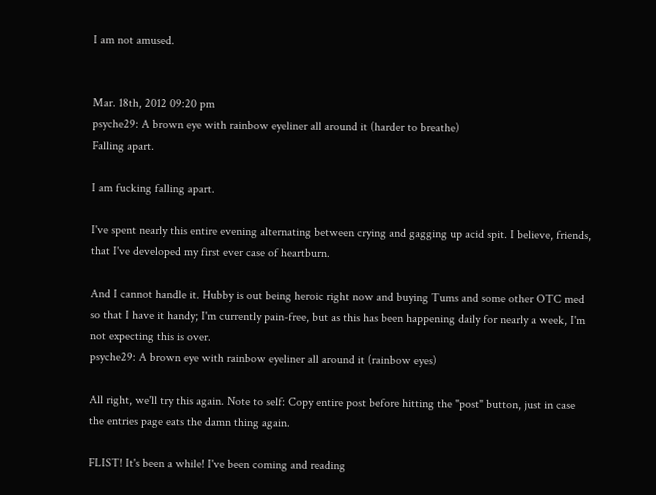I am not amused.


Mar. 18th, 2012 09:20 pm
psyche29: A brown eye with rainbow eyeliner all around it (harder to breathe)
Falling apart.

I am fucking falling apart.

I've spent nearly this entire evening alternating between crying and gagging up acid spit. I believe, friends, that I've developed my first ever case of heartburn.

And I cannot handle it. Hubby is out being heroic right now and buying Tums and some other OTC med so that I have it handy; I'm currently pain-free, but as this has been happening daily for nearly a week, I'm not expecting this is over.
psyche29: A brown eye with rainbow eyeliner all around it (rainbow eyes)

All right, we'll try this again. Note to self: Copy entire post before hitting the "post" button, just in case the entries page eats the damn thing again.

FLIST! It's been a while! I've been coming and reading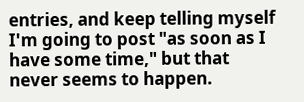entries, and keep telling myself I'm going to post "as soon as I have some time," but that never seems to happen.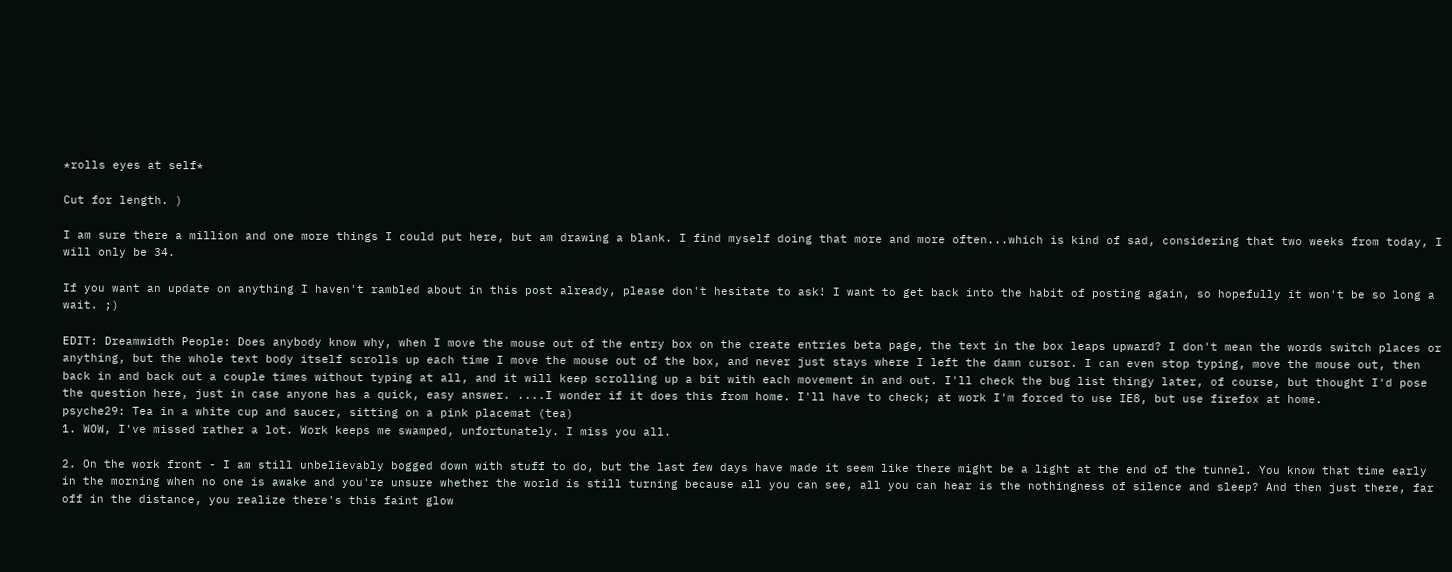*rolls eyes at self*

Cut for length. )

I am sure there a million and one more things I could put here, but am drawing a blank. I find myself doing that more and more often...which is kind of sad, considering that two weeks from today, I will only be 34.

If you want an update on anything I haven't rambled about in this post already, please don't hesitate to ask! I want to get back into the habit of posting again, so hopefully it won't be so long a wait. ;)

EDIT: Dreamwidth People: Does anybody know why, when I move the mouse out of the entry box on the create entries beta page, the text in the box leaps upward? I don't mean the words switch places or anything, but the whole text body itself scrolls up each time I move the mouse out of the box, and never just stays where I left the damn cursor. I can even stop typing, move the mouse out, then back in and back out a couple times without typing at all, and it will keep scrolling up a bit with each movement in and out. I'll check the bug list thingy later, of course, but thought I'd pose the question here, just in case anyone has a quick, easy answer. ....I wonder if it does this from home. I'll have to check; at work I'm forced to use IE8, but use firefox at home.
psyche29: Tea in a white cup and saucer, sitting on a pink placemat (tea)
1. WOW, I've missed rather a lot. Work keeps me swamped, unfortunately. I miss you all.

2. On the work front - I am still unbelievably bogged down with stuff to do, but the last few days have made it seem like there might be a light at the end of the tunnel. You know that time early in the morning when no one is awake and you're unsure whether the world is still turning because all you can see, all you can hear is the nothingness of silence and sleep? And then just there, far off in the distance, you realize there's this faint glow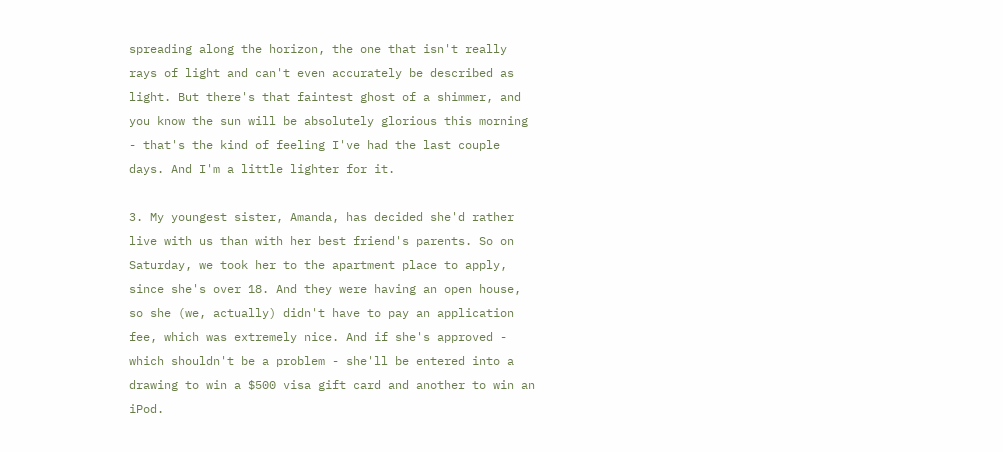spreading along the horizon, the one that isn't really rays of light and can't even accurately be described as light. But there's that faintest ghost of a shimmer, and you know the sun will be absolutely glorious this morning - that's the kind of feeling I've had the last couple days. And I'm a little lighter for it.

3. My youngest sister, Amanda, has decided she'd rather live with us than with her best friend's parents. So on Saturday, we took her to the apartment place to apply, since she's over 18. And they were having an open house, so she (we, actually) didn't have to pay an application fee, which was extremely nice. And if she's approved - which shouldn't be a problem - she'll be entered into a drawing to win a $500 visa gift card and another to win an iPod.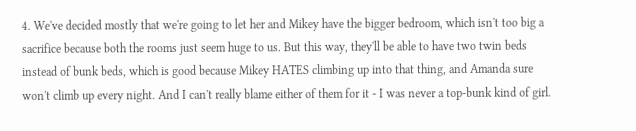4. We've decided mostly that we're going to let her and Mikey have the bigger bedroom, which isn't too big a sacrifice because both the rooms just seem huge to us. But this way, they'll be able to have two twin beds instead of bunk beds, which is good because Mikey HATES climbing up into that thing, and Amanda sure won't climb up every night. And I can't really blame either of them for it - I was never a top-bunk kind of girl.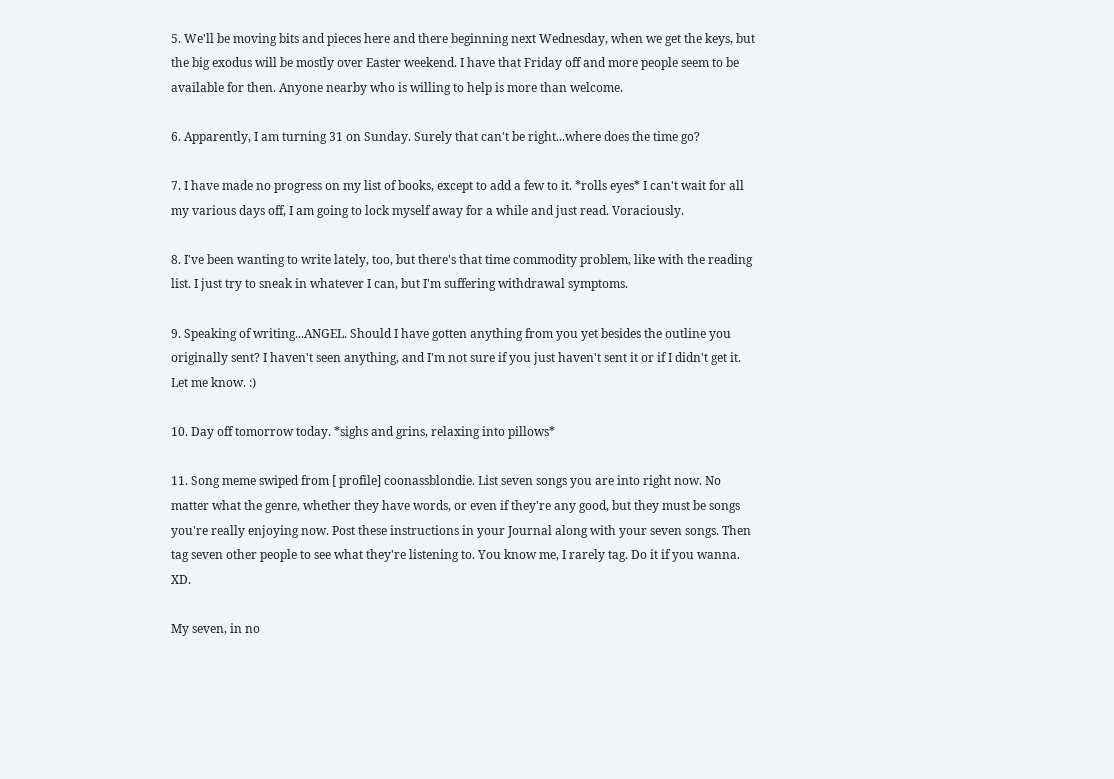5. We'll be moving bits and pieces here and there beginning next Wednesday, when we get the keys, but the big exodus will be mostly over Easter weekend. I have that Friday off and more people seem to be available for then. Anyone nearby who is willing to help is more than welcome.

6. Apparently, I am turning 31 on Sunday. Surely that can't be right...where does the time go?

7. I have made no progress on my list of books, except to add a few to it. *rolls eyes* I can't wait for all my various days off, I am going to lock myself away for a while and just read. Voraciously.

8. I've been wanting to write lately, too, but there's that time commodity problem, like with the reading list. I just try to sneak in whatever I can, but I'm suffering withdrawal symptoms.

9. Speaking of writing...ANGEL. Should I have gotten anything from you yet besides the outline you originally sent? I haven't seen anything, and I'm not sure if you just haven't sent it or if I didn't get it. Let me know. :)

10. Day off tomorrow today. *sighs and grins, relaxing into pillows*

11. Song meme swiped from [ profile] coonassblondie. List seven songs you are into right now. No matter what the genre, whether they have words, or even if they're any good, but they must be songs you're really enjoying now. Post these instructions in your Journal along with your seven songs. Then tag seven other people to see what they're listening to. You know me, I rarely tag. Do it if you wanna. XD.

My seven, in no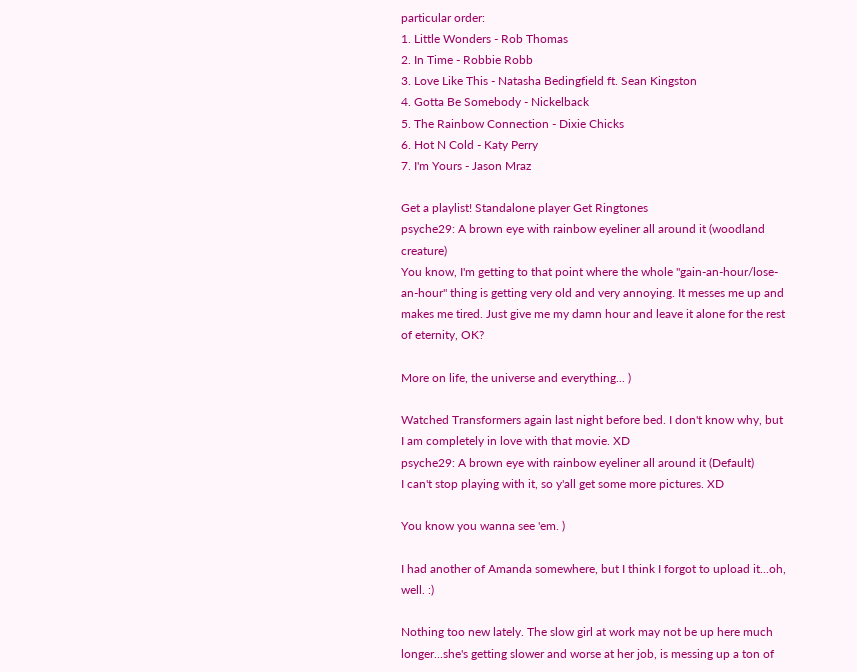particular order:
1. Little Wonders - Rob Thomas
2. In Time - Robbie Robb
3. Love Like This - Natasha Bedingfield ft. Sean Kingston
4. Gotta Be Somebody - Nickelback
5. The Rainbow Connection - Dixie Chicks
6. Hot N Cold - Katy Perry
7. I'm Yours - Jason Mraz

Get a playlist! Standalone player Get Ringtones
psyche29: A brown eye with rainbow eyeliner all around it (woodland creature)
You know, I'm getting to that point where the whole "gain-an-hour/lose-an-hour" thing is getting very old and very annoying. It messes me up and makes me tired. Just give me my damn hour and leave it alone for the rest of eternity, OK?

More on life, the universe and everything... )

Watched Transformers again last night before bed. I don't know why, but I am completely in love with that movie. XD
psyche29: A brown eye with rainbow eyeliner all around it (Default)
I can't stop playing with it, so y'all get some more pictures. XD

You know you wanna see 'em. )

I had another of Amanda somewhere, but I think I forgot to upload it...oh, well. :)

Nothing too new lately. The slow girl at work may not be up here much longer...she's getting slower and worse at her job, is messing up a ton of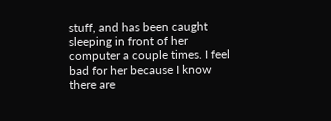stuff, and has been caught sleeping in front of her computer a couple times. I feel bad for her because I know there are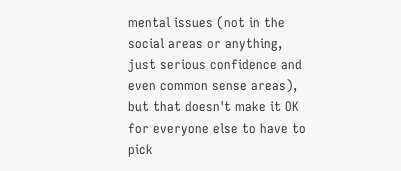mental issues (not in the social areas or anything, just serious confidence and even common sense areas), but that doesn't make it OK for everyone else to have to pick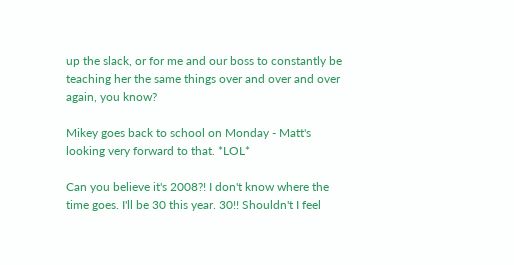up the slack, or for me and our boss to constantly be teaching her the same things over and over and over again, you know?

Mikey goes back to school on Monday - Matt's looking very forward to that. *LOL*

Can you believe it's 2008?! I don't know where the time goes. I'll be 30 this year. 30!! Shouldn't I feel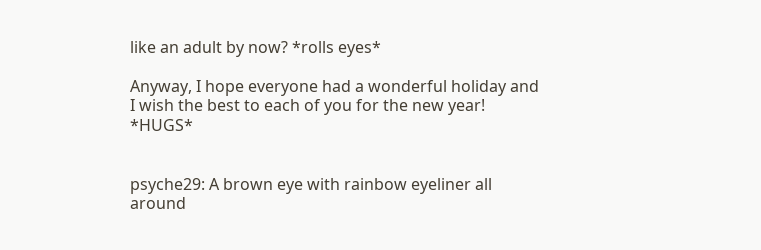like an adult by now? *rolls eyes*

Anyway, I hope everyone had a wonderful holiday and I wish the best to each of you for the new year! *HUGS*


psyche29: A brown eye with rainbow eyeliner all around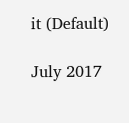it (Default)

July 2017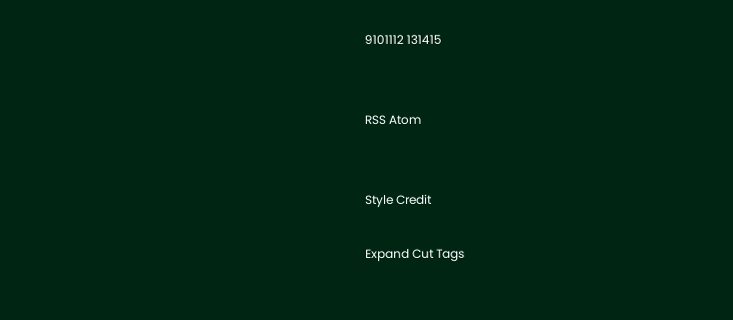9101112 131415


RSS Atom


Style Credit

Expand Cut Tags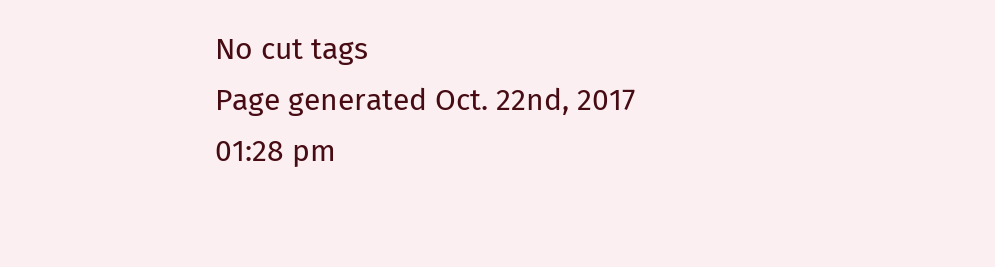No cut tags
Page generated Oct. 22nd, 2017 01:28 pm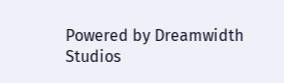Powered by Dreamwidth Studios